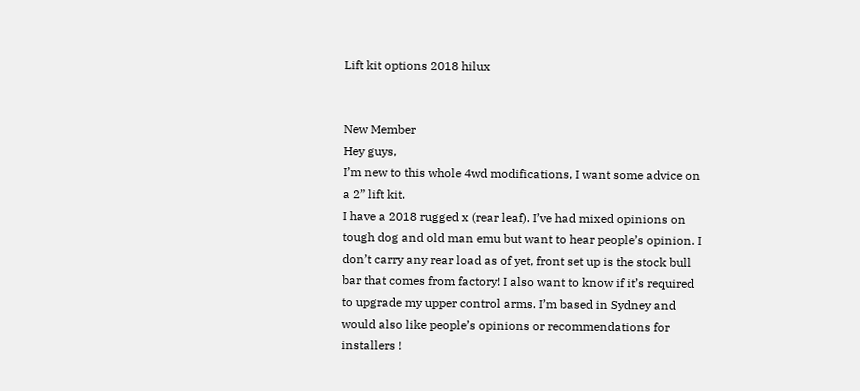Lift kit options 2018 hilux


New Member
Hey guys,
I’m new to this whole 4wd modifications, I want some advice on a 2” lift kit.
I have a 2018 rugged x (rear leaf). I’ve had mixed opinions on tough dog and old man emu but want to hear people’s opinion. I don’t carry any rear load as of yet, front set up is the stock bull bar that comes from factory! I also want to know if it’s required to upgrade my upper control arms. I’m based in Sydney and would also like people’s opinions or recommendations for installers !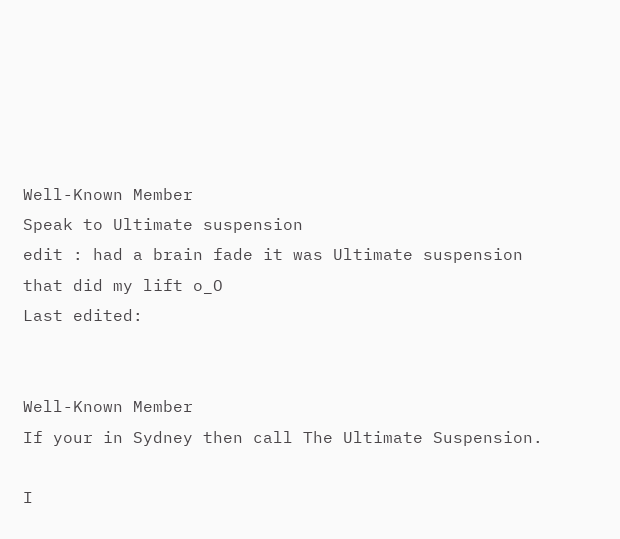Well-Known Member
Speak to Ultimate suspension
edit : had a brain fade it was Ultimate suspension that did my lift o_O
Last edited:


Well-Known Member
If your in Sydney then call The Ultimate Suspension.

I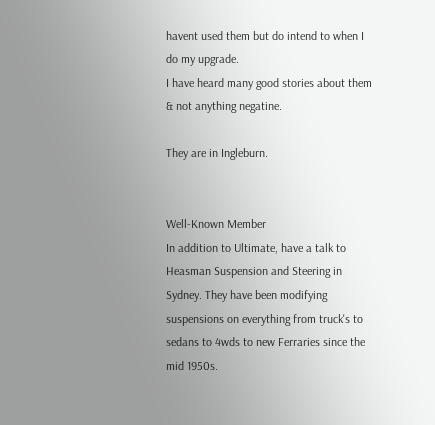havent used them but do intend to when I do my upgrade.
I have heard many good stories about them & not anything negatine.

They are in Ingleburn.


Well-Known Member
In addition to Ultimate, have a talk to Heasman Suspension and Steering in Sydney. They have been modifying suspensions on everything from truck's to sedans to 4wds to new Ferraries since the mid 1950s.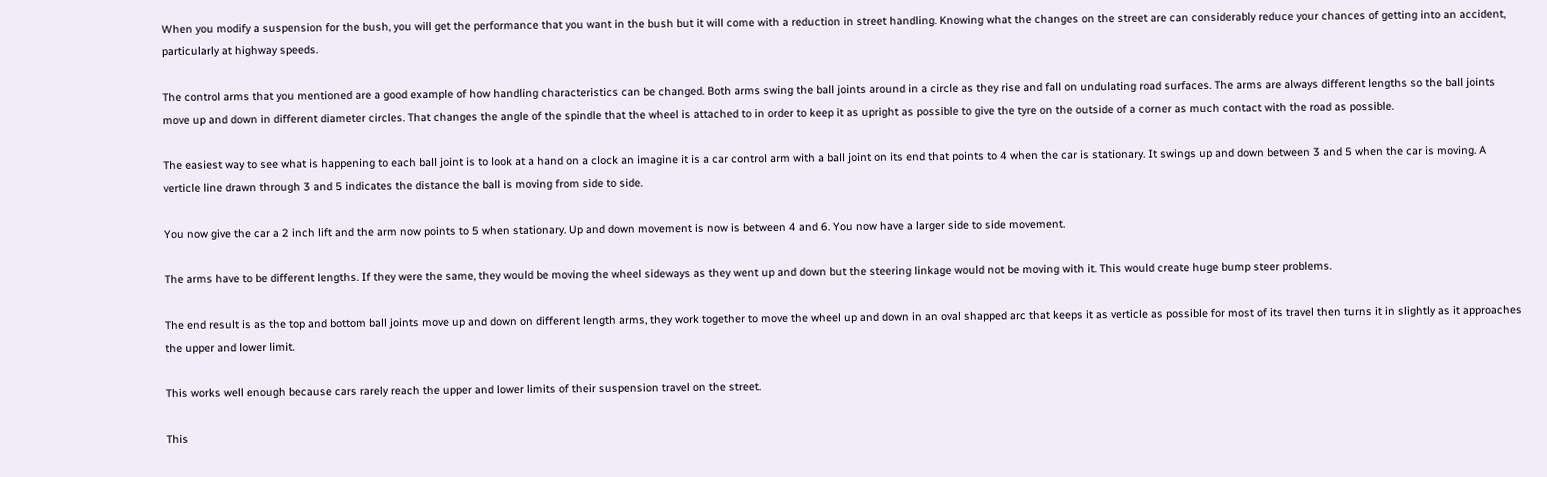When you modify a suspension for the bush, you will get the performance that you want in the bush but it will come with a reduction in street handling. Knowing what the changes on the street are can considerably reduce your chances of getting into an accident, particularly at highway speeds.

The control arms that you mentioned are a good example of how handling characteristics can be changed. Both arms swing the ball joints around in a circle as they rise and fall on undulating road surfaces. The arms are always different lengths so the ball joints move up and down in different diameter circles. That changes the angle of the spindle that the wheel is attached to in order to keep it as upright as possible to give the tyre on the outside of a corner as much contact with the road as possible.

The easiest way to see what is happening to each ball joint is to look at a hand on a clock an imagine it is a car control arm with a ball joint on its end that points to 4 when the car is stationary. It swings up and down between 3 and 5 when the car is moving. A verticle line drawn through 3 and 5 indicates the distance the ball is moving from side to side.

You now give the car a 2 inch lift and the arm now points to 5 when stationary. Up and down movement is now is between 4 and 6. You now have a larger side to side movement.

The arms have to be different lengths. If they were the same, they would be moving the wheel sideways as they went up and down but the steering linkage would not be moving with it. This would create huge bump steer problems.

The end result is as the top and bottom ball joints move up and down on different length arms, they work together to move the wheel up and down in an oval shapped arc that keeps it as verticle as possible for most of its travel then turns it in slightly as it approaches the upper and lower limit.

This works well enough because cars rarely reach the upper and lower limits of their suspension travel on the street.

This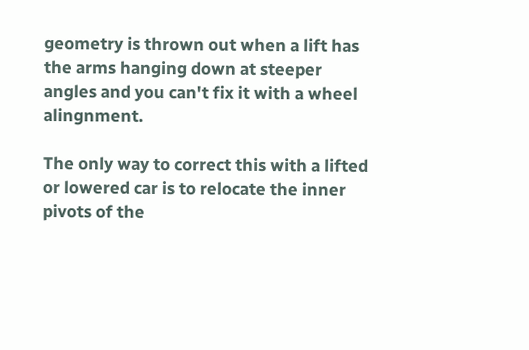geometry is thrown out when a lift has the arms hanging down at steeper angles and you can't fix it with a wheel alingnment.

The only way to correct this with a lifted or lowered car is to relocate the inner pivots of the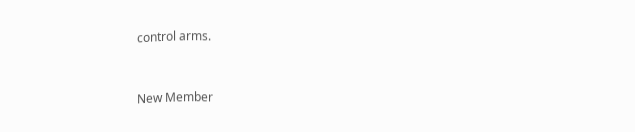control arms.


New Member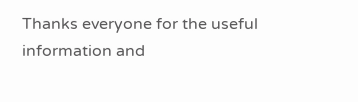Thanks everyone for the useful information and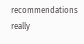recommendations really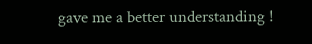gave me a better understanding !